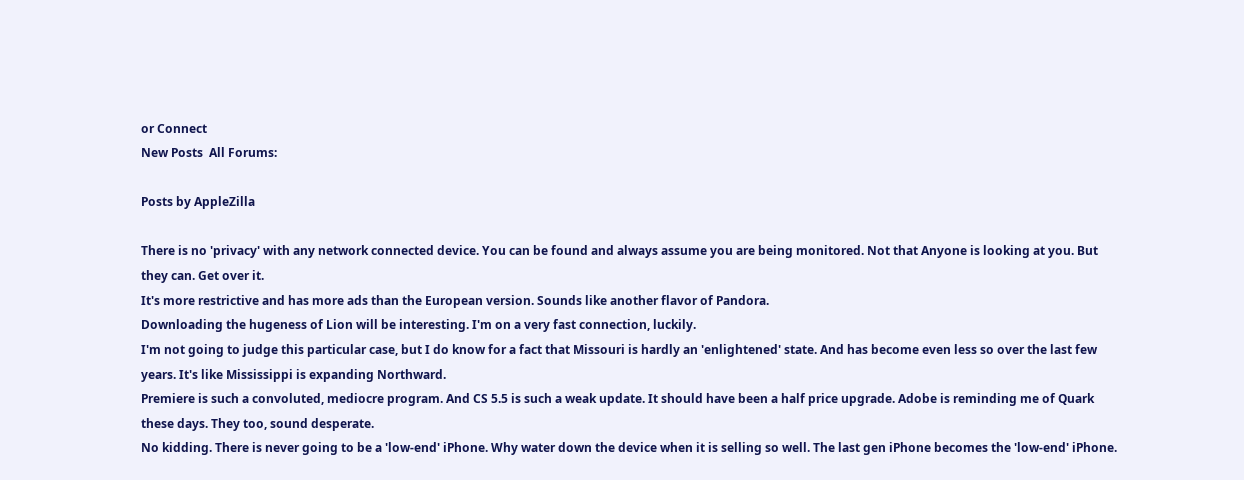or Connect
New Posts  All Forums:

Posts by AppleZilla

There is no 'privacy' with any network connected device. You can be found and always assume you are being monitored. Not that Anyone is looking at you. But they can. Get over it.
It's more restrictive and has more ads than the European version. Sounds like another flavor of Pandora.
Downloading the hugeness of Lion will be interesting. I'm on a very fast connection, luckily.
I'm not going to judge this particular case, but I do know for a fact that Missouri is hardly an 'enlightened' state. And has become even less so over the last few years. It's like Mississippi is expanding Northward.
Premiere is such a convoluted, mediocre program. And CS 5.5 is such a weak update. It should have been a half price upgrade. Adobe is reminding me of Quark these days. They too, sound desperate.
No kidding. There is never going to be a 'low-end' iPhone. Why water down the device when it is selling so well. The last gen iPhone becomes the 'low-end' iPhone.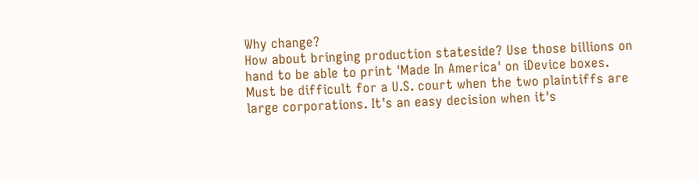Why change?
How about bringing production stateside? Use those billions on hand to be able to print 'Made In America' on iDevice boxes.
Must be difficult for a U.S. court when the two plaintiffs are large corporations. It's an easy decision when it's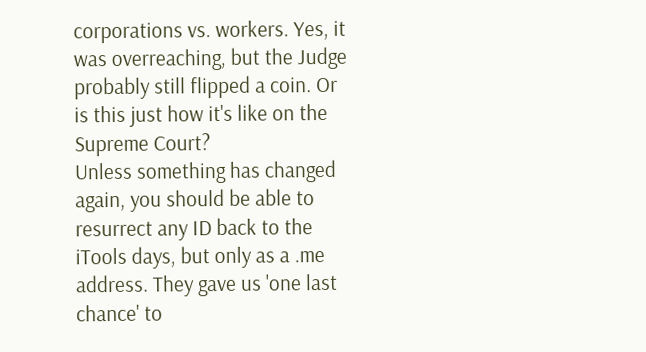corporations vs. workers. Yes, it was overreaching, but the Judge probably still flipped a coin. Or is this just how it's like on the Supreme Court?
Unless something has changed again, you should be able to resurrect any ID back to the iTools days, but only as a .me address. They gave us 'one last chance' to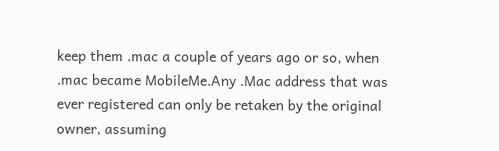keep them .mac a couple of years ago or so, when .mac became MobileMe.Any .Mac address that was ever registered can only be retaken by the original owner, assuming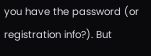you have the password (or registration info?). But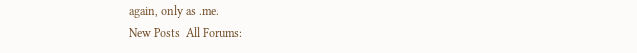again, only as .me.
New Posts  All Forums: